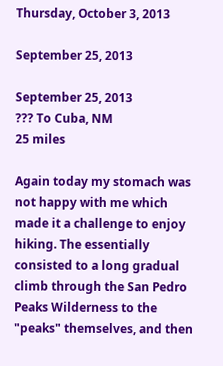Thursday, October 3, 2013

September 25, 2013

September 25, 2013
??? To Cuba, NM
25 miles

Again today my stomach was not happy with me which made it a challenge to enjoy hiking. The essentially consisted to a long gradual climb through the San Pedro Peaks Wilderness to the "peaks" themselves, and then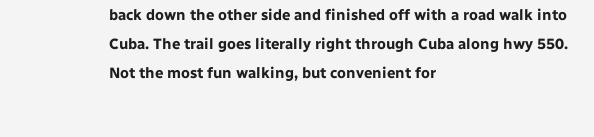back down the other side and finished off with a road walk into Cuba. The trail goes literally right through Cuba along hwy 550. Not the most fun walking, but convenient for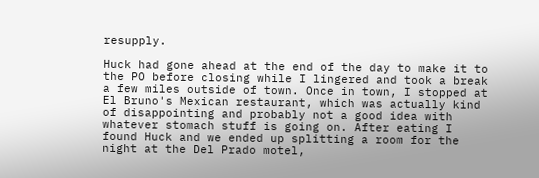resupply.

Huck had gone ahead at the end of the day to make it to the PO before closing while I lingered and took a break a few miles outside of town. Once in town, I stopped at El Bruno's Mexican restaurant, which was actually kind of disappointing and probably not a good idea with whatever stomach stuff is going on. After eating I found Huck and we ended up splitting a room for the night at the Del Prado motel,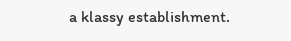a klassy establishment.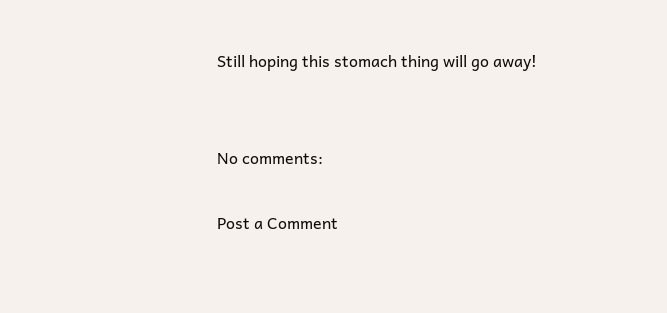Still hoping this stomach thing will go away!


No comments:

Post a Comment